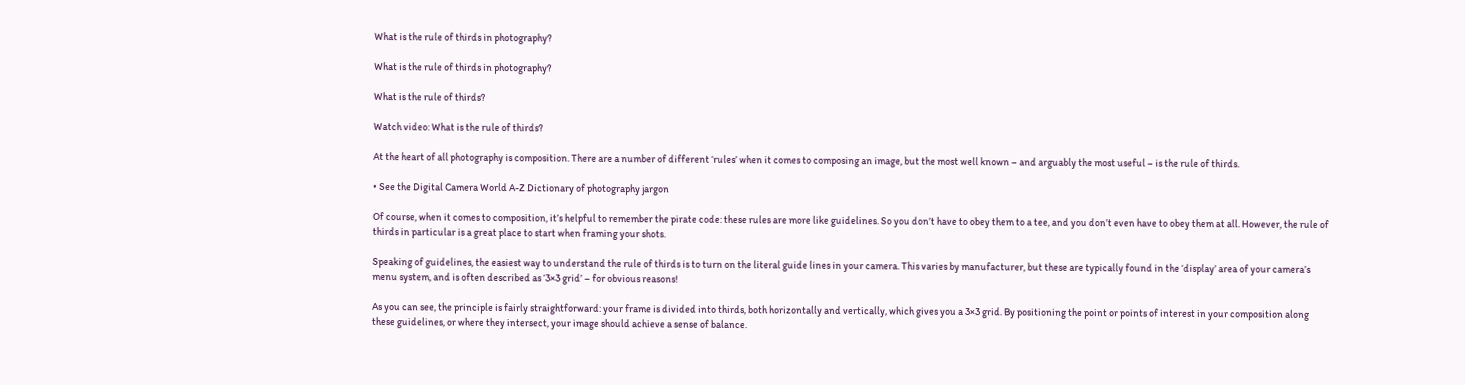What is the rule of thirds in photography?

What is the rule of thirds in photography?

What is the rule of thirds?

Watch video: What is the rule of thirds?

At the heart of all photography is composition. There are a number of different ‘rules’ when it comes to composing an image, but the most well known – and arguably the most useful – is the rule of thirds.

• See the Digital Camera World A-Z Dictionary of photography jargon

Of course, when it comes to composition, it’s helpful to remember the pirate code: these rules are more like guidelines. So you don’t have to obey them to a tee, and you don’t even have to obey them at all. However, the rule of thirds in particular is a great place to start when framing your shots.

Speaking of guidelines, the easiest way to understand the rule of thirds is to turn on the literal guide lines in your camera. This varies by manufacturer, but these are typically found in the ‘display’ area of your camera’s menu system, and is often described as ‘3×3 grid’ – for obvious reasons!

As you can see, the principle is fairly straightforward: your frame is divided into thirds, both horizontally and vertically, which gives you a 3×3 grid. By positioning the point or points of interest in your composition along these guidelines, or where they intersect, your image should achieve a sense of balance.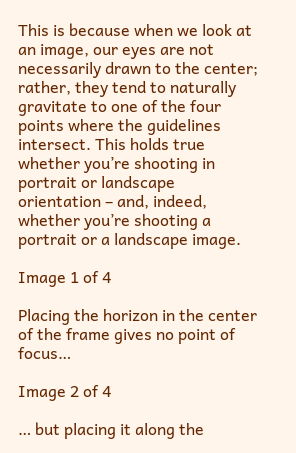This is because when we look at an image, our eyes are not necessarily drawn to the center; rather, they tend to naturally gravitate to one of the four points where the guidelines intersect. This holds true whether you’re shooting in portrait or landscape orientation – and, indeed, whether you’re shooting a portrait or a landscape image.

Image 1 of 4

Placing the horizon in the center of the frame gives no point of focus…

Image 2 of 4

… but placing it along the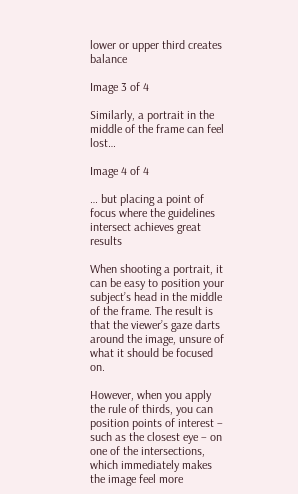lower or upper third creates balance

Image 3 of 4

Similarly, a portrait in the middle of the frame can feel lost…

Image 4 of 4

… but placing a point of focus where the guidelines intersect achieves great results

When shooting a portrait, it can be easy to position your subject’s head in the middle of the frame. The result is that the viewer’s gaze darts around the image, unsure of what it should be focused on.

However, when you apply the rule of thirds, you can position points of interest – such as the closest eye – on one of the intersections, which immediately makes the image feel more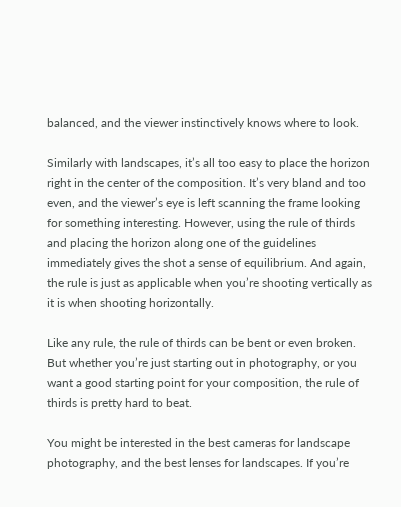balanced, and the viewer instinctively knows where to look.

Similarly with landscapes, it’s all too easy to place the horizon right in the center of the composition. It’s very bland and too even, and the viewer’s eye is left scanning the frame looking for something interesting. However, using the rule of thirds and placing the horizon along one of the guidelines immediately gives the shot a sense of equilibrium. And again, the rule is just as applicable when you’re shooting vertically as it is when shooting horizontally.

Like any rule, the rule of thirds can be bent or even broken. But whether you’re just starting out in photography, or you want a good starting point for your composition, the rule of thirds is pretty hard to beat.

You might be interested in the best cameras for landscape photography, and the best lenses for landscapes. If you’re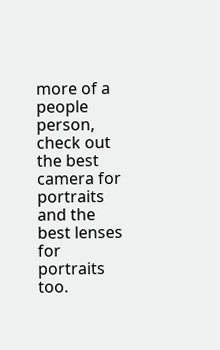more of a people person, check out the best camera for portraits and the best lenses for portraits too.